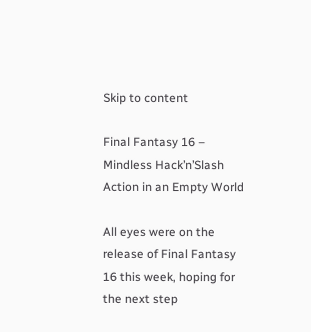Skip to content

Final Fantasy 16 – Mindless Hack’n’Slash Action in an Empty World

All eyes were on the release of Final Fantasy 16 this week, hoping for the next step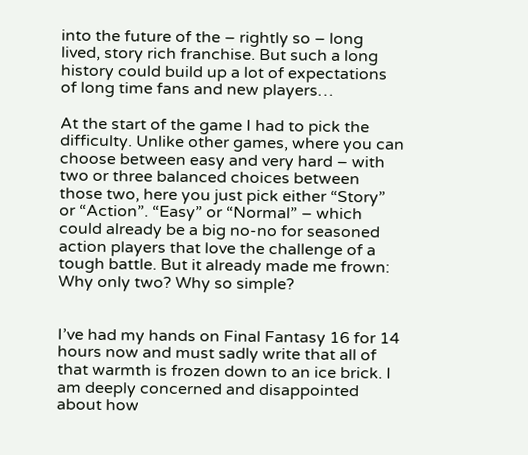into the future of the – rightly so – long lived, story rich franchise. But such a long history could build up a lot of expectations of long time fans and new players…

At the start of the game I had to pick the difficulty. Unlike other games, where you can choose between easy and very hard – with two or three balanced choices between those two, here you just pick either “Story” or “Action”. “Easy” or “Normal” – which could already be a big no-no for seasoned action players that love the challenge of a tough battle. But it already made me frown: Why only two? Why so simple?


I’ve had my hands on Final Fantasy 16 for 14 hours now and must sadly write that all of that warmth is frozen down to an ice brick. I am deeply concerned and disappointed about how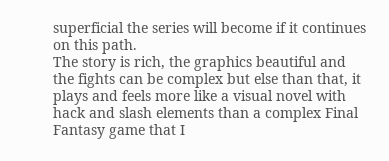superficial the series will become if it continues on this path.
The story is rich, the graphics beautiful and the fights can be complex but else than that, it plays and feels more like a visual novel with hack and slash elements than a complex Final Fantasy game that I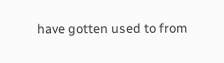have gotten used to from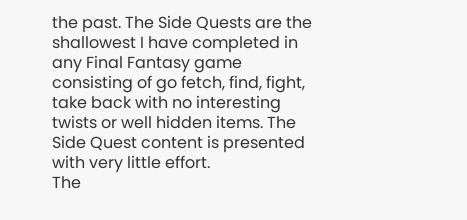the past. The Side Quests are the shallowest I have completed in any Final Fantasy game consisting of go fetch, find, fight, take back with no interesting twists or well hidden items. The Side Quest content is presented with very little effort.
The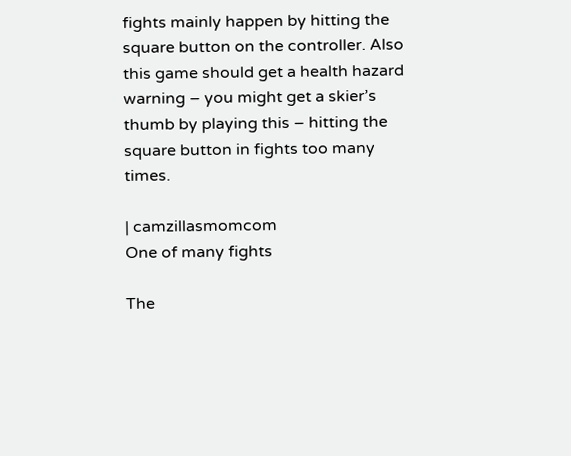fights mainly happen by hitting the square button on the controller. Also this game should get a health hazard warning – you might get a skier’s thumb by playing this – hitting the square button in fights too many times.

| camzillasmomcom
One of many fights

The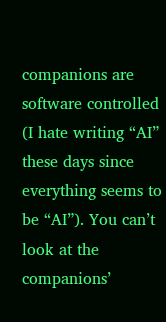companions are software controlled (I hate writing “AI” these days since everything seems to be “AI”). You can’t look at the companions’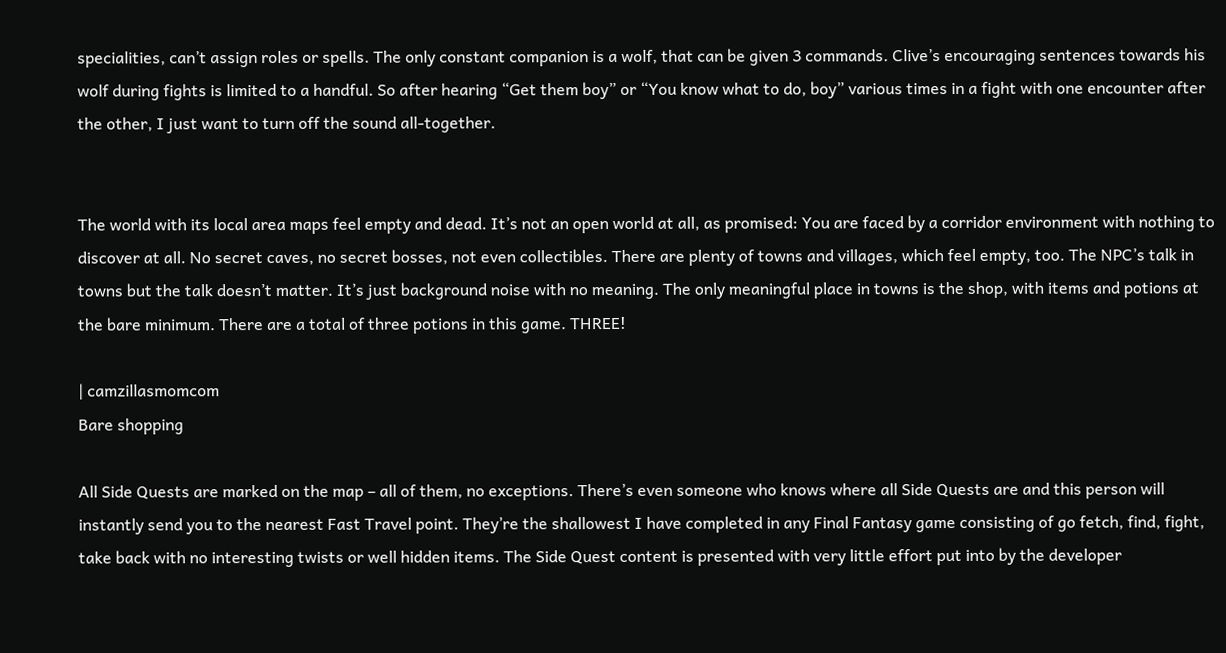specialities, can’t assign roles or spells. The only constant companion is a wolf, that can be given 3 commands. Clive’s encouraging sentences towards his wolf during fights is limited to a handful. So after hearing “Get them boy” or “You know what to do, boy” various times in a fight with one encounter after the other, I just want to turn off the sound all-together.


The world with its local area maps feel empty and dead. It’s not an open world at all, as promised: You are faced by a corridor environment with nothing to discover at all. No secret caves, no secret bosses, not even collectibles. There are plenty of towns and villages, which feel empty, too. The NPC’s talk in towns but the talk doesn’t matter. It’s just background noise with no meaning. The only meaningful place in towns is the shop, with items and potions at the bare minimum. There are a total of three potions in this game. THREE!

| camzillasmomcom
Bare shopping

All Side Quests are marked on the map – all of them, no exceptions. There’s even someone who knows where all Side Quests are and this person will instantly send you to the nearest Fast Travel point. They’re the shallowest I have completed in any Final Fantasy game consisting of go fetch, find, fight, take back with no interesting twists or well hidden items. The Side Quest content is presented with very little effort put into by the developer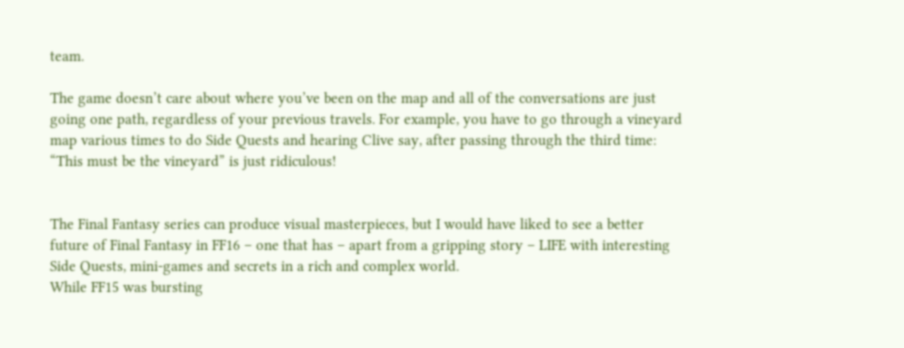team.

The game doesn’t care about where you’ve been on the map and all of the conversations are just going one path, regardless of your previous travels. For example, you have to go through a vineyard map various times to do Side Quests and hearing Clive say, after passing through the third time: “This must be the vineyard” is just ridiculous!


The Final Fantasy series can produce visual masterpieces, but I would have liked to see a better future of Final Fantasy in FF16 – one that has – apart from a gripping story – LIFE with interesting Side Quests, mini-games and secrets in a rich and complex world.
While FF15 was bursting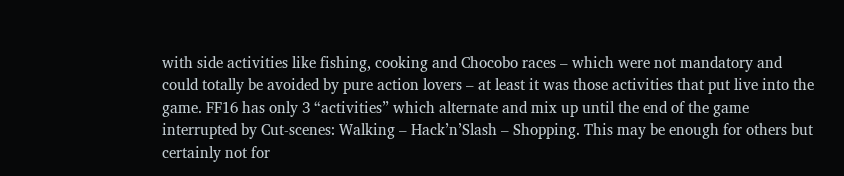with side activities like fishing, cooking and Chocobo races – which were not mandatory and could totally be avoided by pure action lovers – at least it was those activities that put live into the game. FF16 has only 3 “activities” which alternate and mix up until the end of the game interrupted by Cut-scenes: Walking – Hack’n’Slash – Shopping. This may be enough for others but certainly not for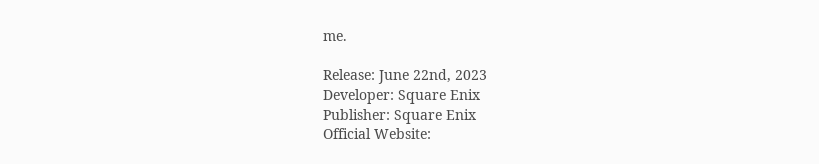me.

Release: June 22nd, 2023
Developer: Square Enix
Publisher: Square Enix
Official Website: